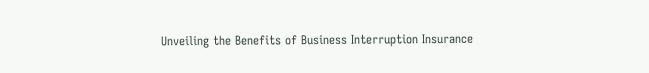Unveiling the Benefits of Business Interruption Insurance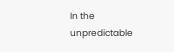In the unpredictable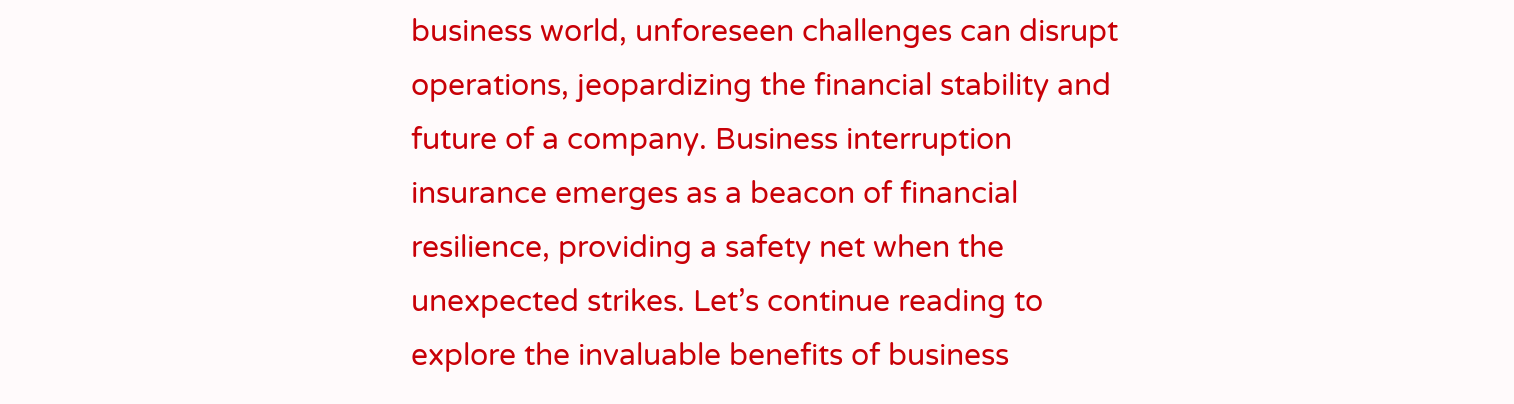business world, unforeseen challenges can disrupt operations, jeopardizing the financial stability and future of a company. Business interruption insurance emerges as a beacon of financial resilience, providing a safety net when the unexpected strikes. Let’s continue reading to explore the invaluable benefits of business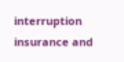interruption insurance and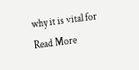why it is vital for Read More